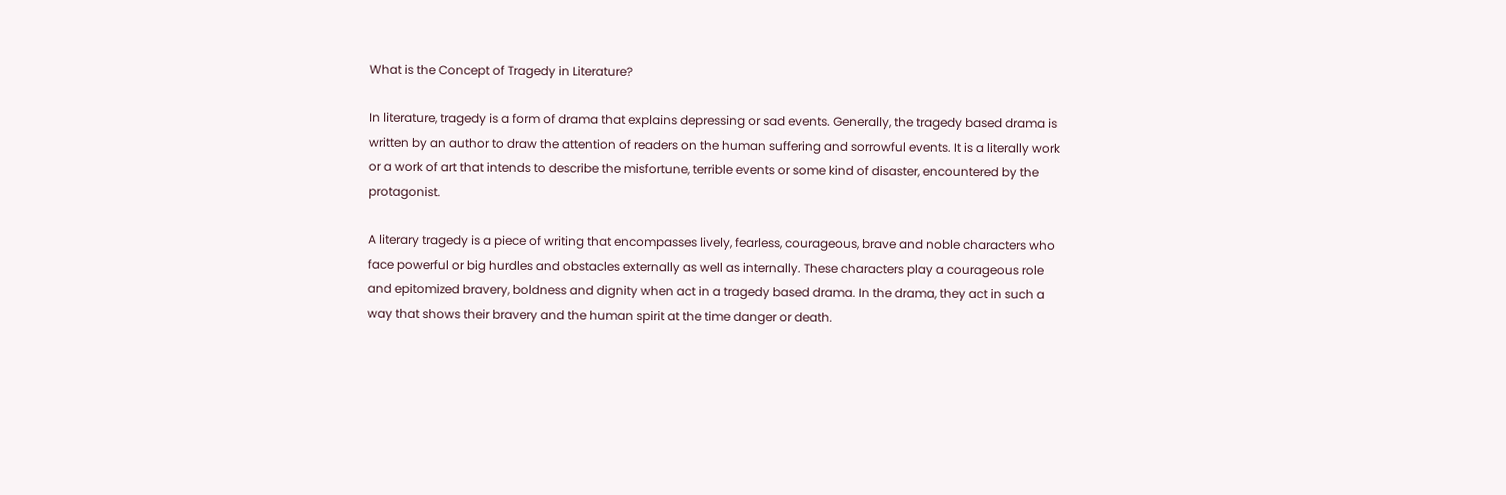What is the Concept of Tragedy in Literature?

In literature, tragedy is a form of drama that explains depressing or sad events. Generally, the tragedy based drama is written by an author to draw the attention of readers on the human suffering and sorrowful events. It is a literally work or a work of art that intends to describe the misfortune, terrible events or some kind of disaster, encountered by the protagonist.

A literary tragedy is a piece of writing that encompasses lively, fearless, courageous, brave and noble characters who face powerful or big hurdles and obstacles externally as well as internally. These characters play a courageous role and epitomized bravery, boldness and dignity when act in a tragedy based drama. In the drama, they act in such a way that shows their bravery and the human spirit at the time danger or death.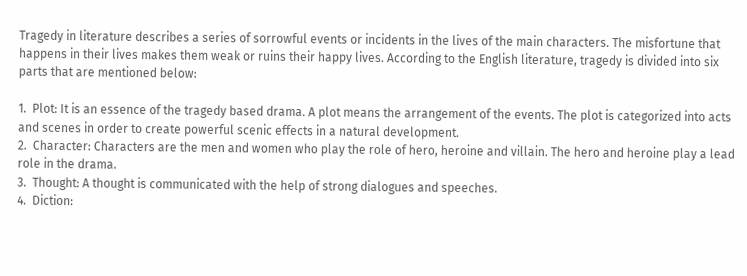Tragedy in literature describes a series of sorrowful events or incidents in the lives of the main characters. The misfortune that happens in their lives makes them weak or ruins their happy lives. According to the English literature, tragedy is divided into six parts that are mentioned below:

1.  Plot: It is an essence of the tragedy based drama. A plot means the arrangement of the events. The plot is categorized into acts and scenes in order to create powerful scenic effects in a natural development.
2.  Character: Characters are the men and women who play the role of hero, heroine and villain. The hero and heroine play a lead role in the drama.
3.  Thought: A thought is communicated with the help of strong dialogues and speeches.
4.  Diction: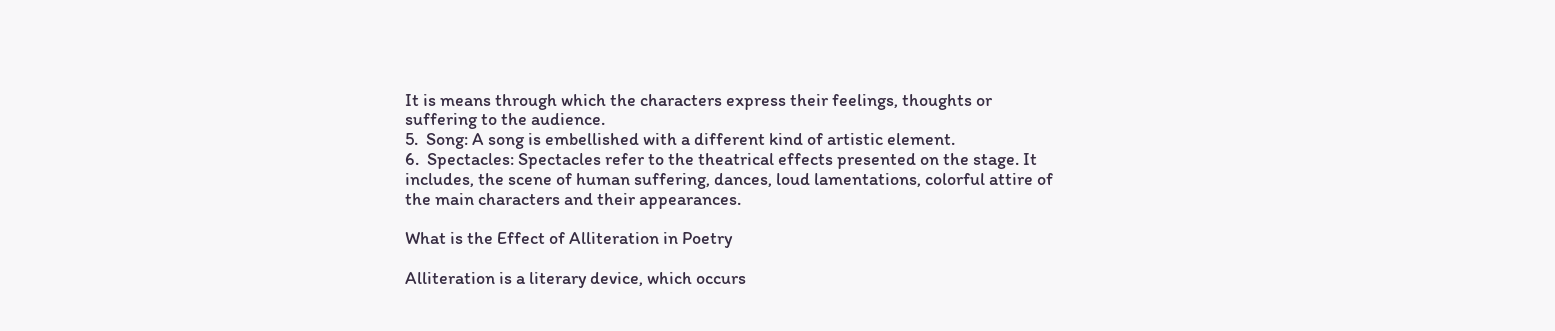It is means through which the characters express their feelings, thoughts or suffering to the audience.
5.  Song: A song is embellished with a different kind of artistic element.
6.  Spectacles: Spectacles refer to the theatrical effects presented on the stage. It includes, the scene of human suffering, dances, loud lamentations, colorful attire of the main characters and their appearances.

What is the Effect of Alliteration in Poetry

Alliteration is a literary device, which occurs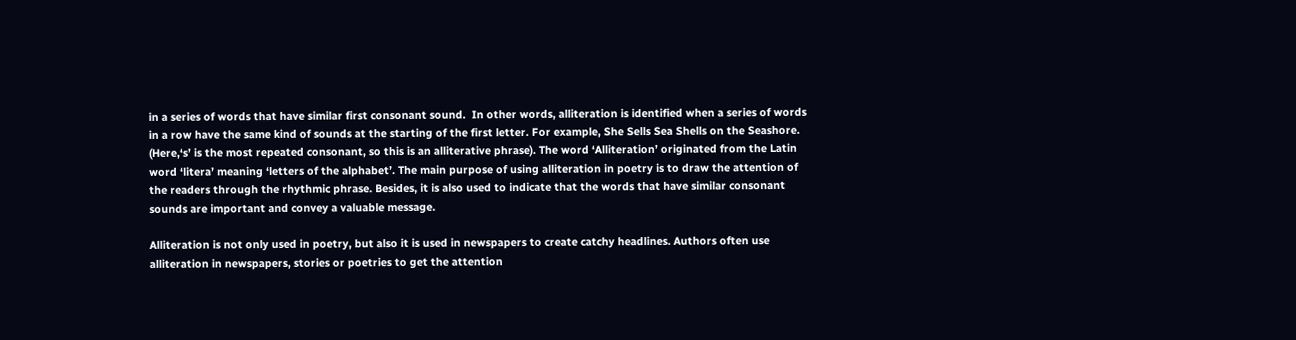in a series of words that have similar first consonant sound.  In other words, alliteration is identified when a series of words in a row have the same kind of sounds at the starting of the first letter. For example, She Sells Sea Shells on the Seashore. (Here,‘s’ is the most repeated consonant, so this is an alliterative phrase). The word ‘Alliteration’ originated from the Latin word ‘litera’ meaning ‘letters of the alphabet’. The main purpose of using alliteration in poetry is to draw the attention of the readers through the rhythmic phrase. Besides, it is also used to indicate that the words that have similar consonant sounds are important and convey a valuable message.

Alliteration is not only used in poetry, but also it is used in newspapers to create catchy headlines. Authors often use alliteration in newspapers, stories or poetries to get the attention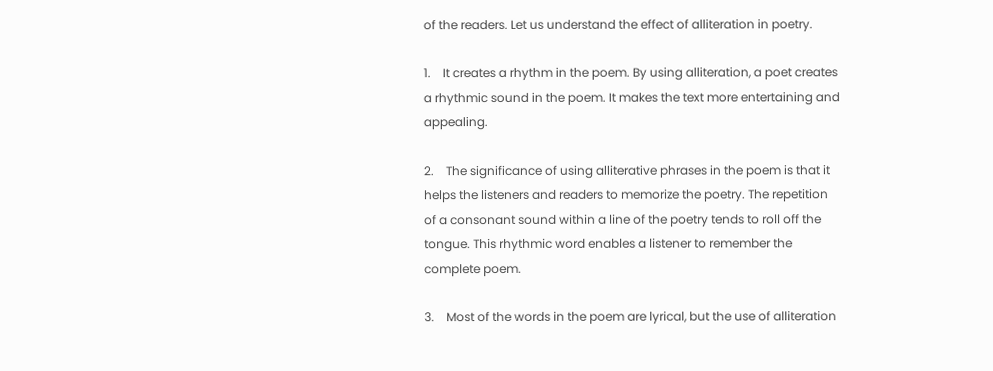of the readers. Let us understand the effect of alliteration in poetry.

1.    It creates a rhythm in the poem. By using alliteration, a poet creates a rhythmic sound in the poem. It makes the text more entertaining and appealing.

2.    The significance of using alliterative phrases in the poem is that it helps the listeners and readers to memorize the poetry. The repetition of a consonant sound within a line of the poetry tends to roll off the tongue. This rhythmic word enables a listener to remember the complete poem.

3.    Most of the words in the poem are lyrical, but the use of alliteration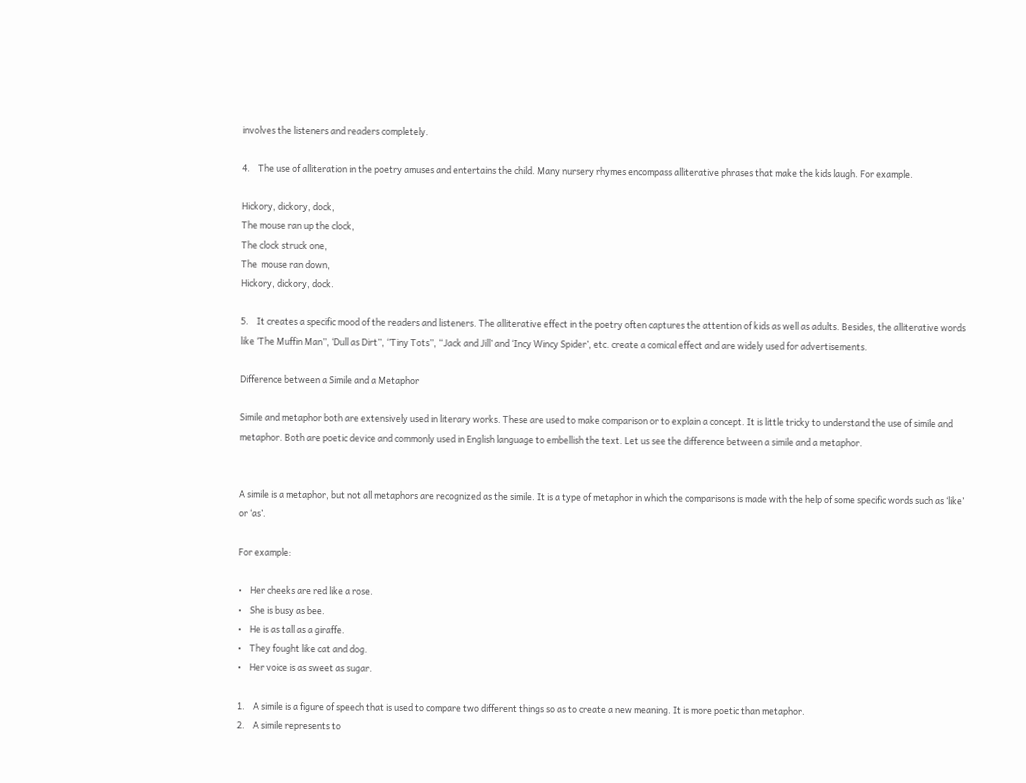involves the listeners and readers completely.

4.    The use of alliteration in the poetry amuses and entertains the child. Many nursery rhymes encompass alliterative phrases that make the kids laugh. For example.

Hickory, dickory, dock,
The mouse ran up the clock,
The clock struck one,
The  mouse ran down,
Hickory, dickory, dock.

5.    It creates a specific mood of the readers and listeners. The alliterative effect in the poetry often captures the attention of kids as well as adults. Besides, the alliterative words like ‘The Muffin Man’’, ‘Dull as Dirt’’, ‘’Tiny Tots’’, “Jack and Jill’ and ‘Incy Wincy Spider’, etc. create a comical effect and are widely used for advertisements.

Difference between a Simile and a Metaphor

Simile and metaphor both are extensively used in literary works. These are used to make comparison or to explain a concept. It is little tricky to understand the use of simile and metaphor. Both are poetic device and commonly used in English language to embellish the text. Let us see the difference between a simile and a metaphor.


A simile is a metaphor, but not all metaphors are recognized as the simile. It is a type of metaphor in which the comparisons is made with the help of some specific words such as ‘like’ or ‘as’.

For example:

•    Her cheeks are red like a rose.
•    She is busy as bee.
•    He is as tall as a giraffe.
•    They fought like cat and dog.
•    Her voice is as sweet as sugar.

1.    A simile is a figure of speech that is used to compare two different things so as to create a new meaning. It is more poetic than metaphor.
2.    A simile represents to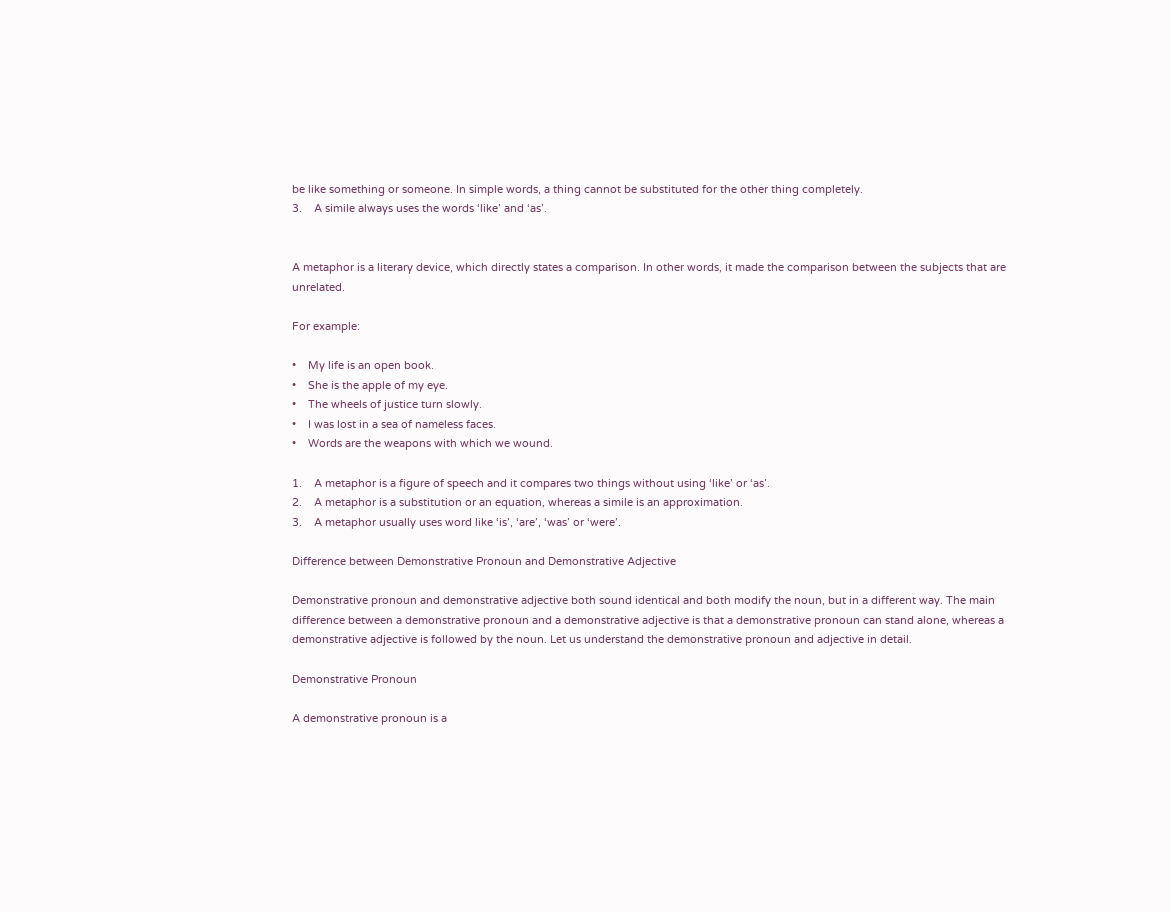be like something or someone. In simple words, a thing cannot be substituted for the other thing completely.
3.    A simile always uses the words ‘like’ and ‘as’.


A metaphor is a literary device, which directly states a comparison. In other words, it made the comparison between the subjects that are unrelated.

For example:

•    My life is an open book.
•    She is the apple of my eye.
•    The wheels of justice turn slowly.
•    I was lost in a sea of nameless faces.
•    Words are the weapons with which we wound.

1.    A metaphor is a figure of speech and it compares two things without using ‘like’ or ‘as’.
2.    A metaphor is a substitution or an equation, whereas a simile is an approximation.
3.    A metaphor usually uses word like ‘is’, ‘are’, ‘was’ or ‘were’.

Difference between Demonstrative Pronoun and Demonstrative Adjective

Demonstrative pronoun and demonstrative adjective both sound identical and both modify the noun, but in a different way. The main difference between a demonstrative pronoun and a demonstrative adjective is that a demonstrative pronoun can stand alone, whereas a demonstrative adjective is followed by the noun. Let us understand the demonstrative pronoun and adjective in detail.

Demonstrative Pronoun

A demonstrative pronoun is a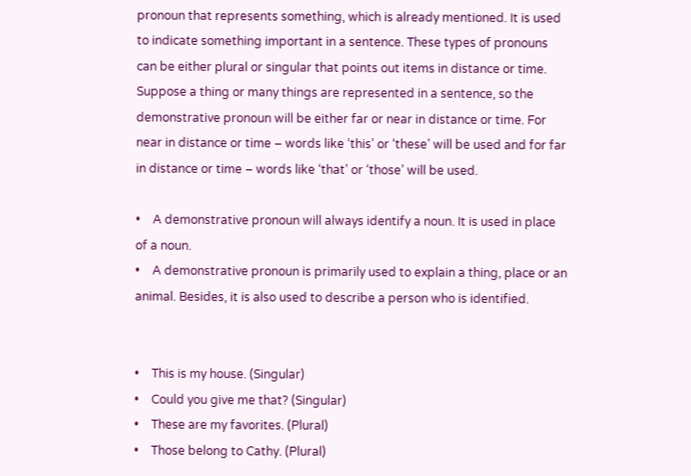pronoun that represents something, which is already mentioned. It is used to indicate something important in a sentence. These types of pronouns can be either plural or singular that points out items in distance or time. Suppose a thing or many things are represented in a sentence, so the demonstrative pronoun will be either far or near in distance or time. For near in distance or time – words like ‘this’ or ‘these’ will be used and for far in distance or time – words like ‘that’ or ‘those’ will be used.

•    A demonstrative pronoun will always identify a noun. It is used in place of a noun.
•    A demonstrative pronoun is primarily used to explain a thing, place or an animal. Besides, it is also used to describe a person who is identified.


•    This is my house. (Singular)
•    Could you give me that? (Singular)
•    These are my favorites. (Plural)
•    Those belong to Cathy. (Plural)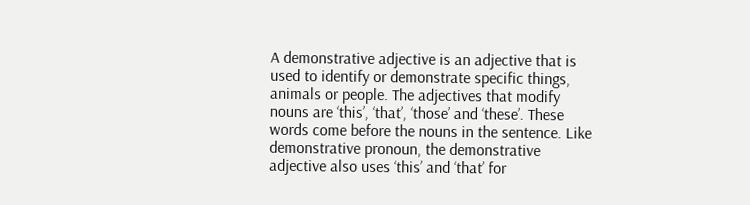A demonstrative adjective is an adjective that is used to identify or demonstrate specific things, animals or people. The adjectives that modify nouns are ‘this’, ‘that’, ‘those’ and ‘these’. These words come before the nouns in the sentence. Like demonstrative pronoun, the demonstrative adjective also uses ‘this’ and ‘that’ for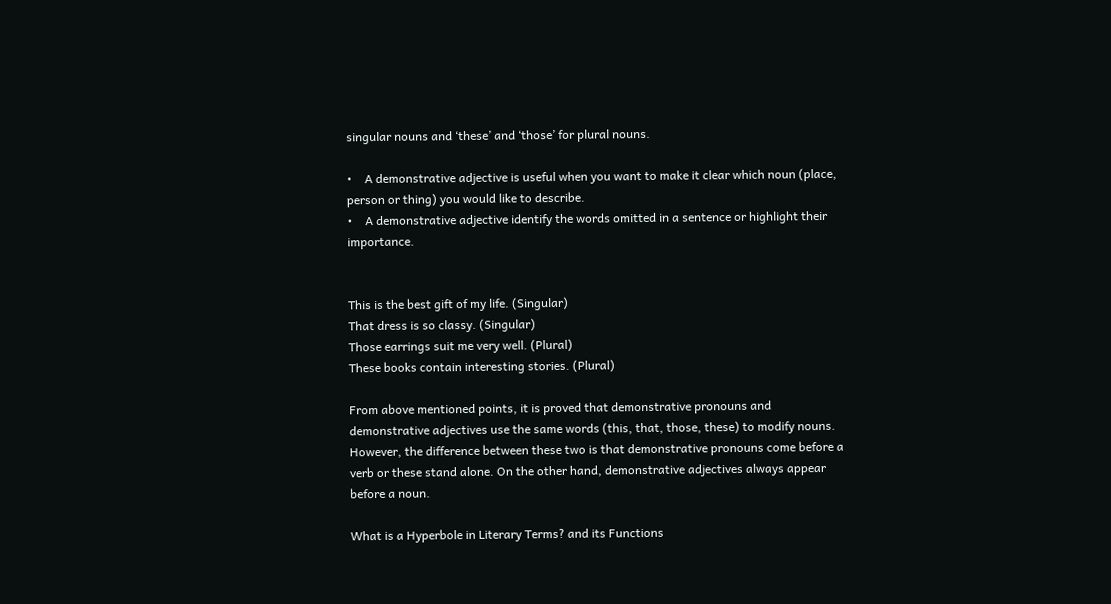singular nouns and ‘these’ and ‘those’ for plural nouns.

•    A demonstrative adjective is useful when you want to make it clear which noun (place, person or thing) you would like to describe.
•    A demonstrative adjective identify the words omitted in a sentence or highlight their importance.


This is the best gift of my life. (Singular)
That dress is so classy. (Singular)
Those earrings suit me very well. (Plural)
These books contain interesting stories. (Plural)

From above mentioned points, it is proved that demonstrative pronouns and demonstrative adjectives use the same words (this, that, those, these) to modify nouns. However, the difference between these two is that demonstrative pronouns come before a verb or these stand alone. On the other hand, demonstrative adjectives always appear before a noun.

What is a Hyperbole in Literary Terms? and its Functions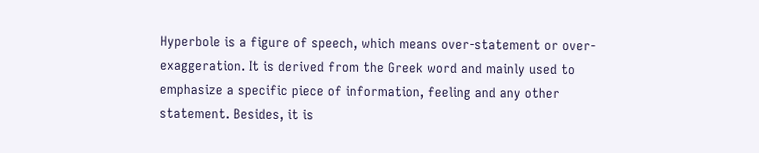Hyperbole is a figure of speech, which means over-statement or over- exaggeration. It is derived from the Greek word and mainly used to emphasize a specific piece of information, feeling and any other statement. Besides, it is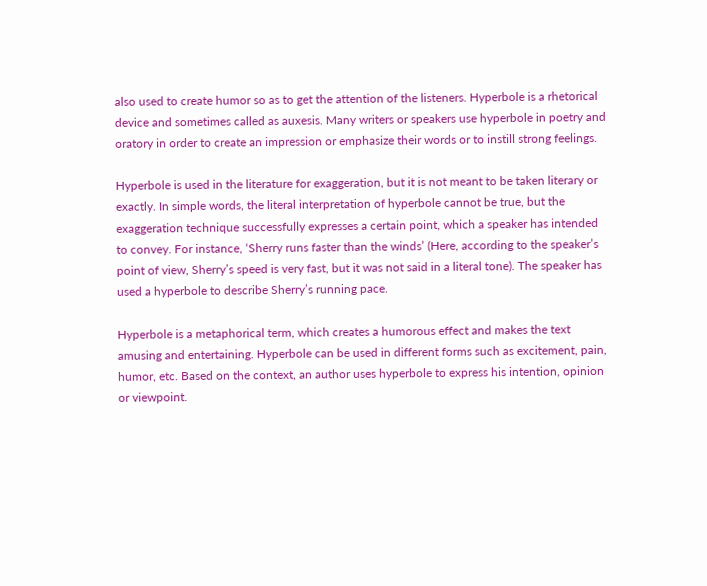also used to create humor so as to get the attention of the listeners. Hyperbole is a rhetorical device and sometimes called as auxesis. Many writers or speakers use hyperbole in poetry and oratory in order to create an impression or emphasize their words or to instill strong feelings.

Hyperbole is used in the literature for exaggeration, but it is not meant to be taken literary or exactly. In simple words, the literal interpretation of hyperbole cannot be true, but the exaggeration technique successfully expresses a certain point, which a speaker has intended to convey. For instance, ‘Sherry runs faster than the winds’ (Here, according to the speaker’s point of view, Sherry’s speed is very fast, but it was not said in a literal tone). The speaker has used a hyperbole to describe Sherry’s running pace.

Hyperbole is a metaphorical term, which creates a humorous effect and makes the text amusing and entertaining. Hyperbole can be used in different forms such as excitement, pain, humor, etc. Based on the context, an author uses hyperbole to express his intention, opinion or viewpoint.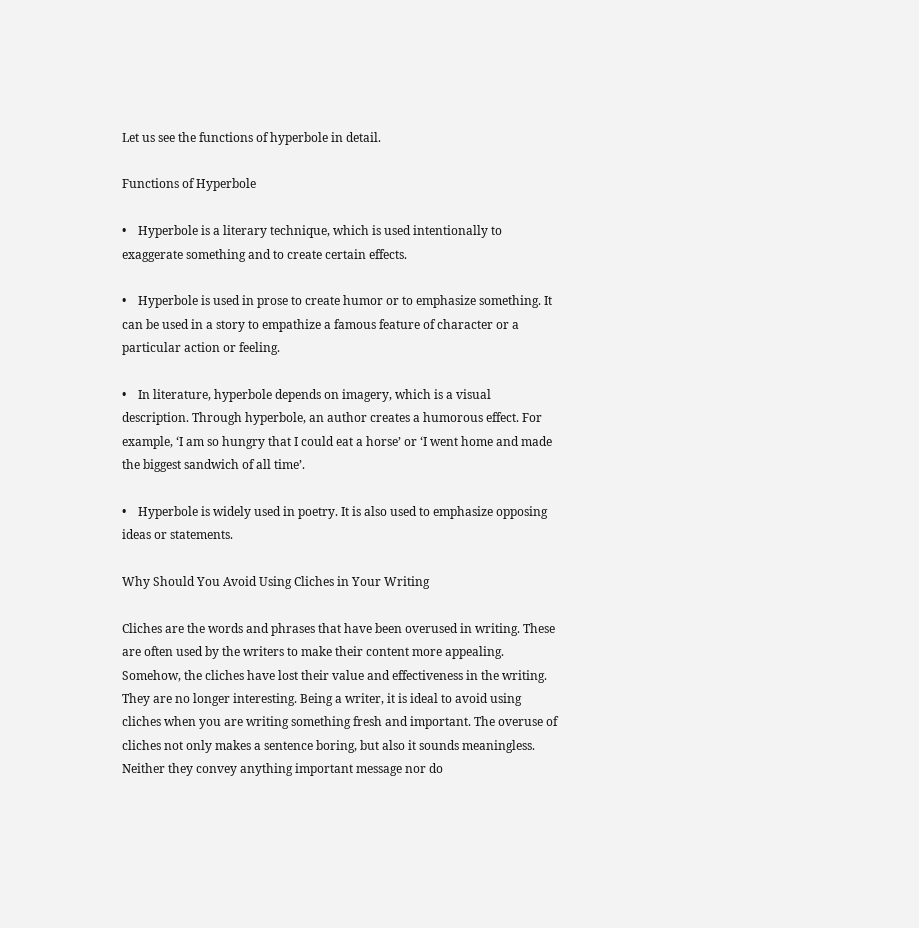Let us see the functions of hyperbole in detail.

Functions of Hyperbole

•    Hyperbole is a literary technique, which is used intentionally to exaggerate something and to create certain effects.

•    Hyperbole is used in prose to create humor or to emphasize something. It can be used in a story to empathize a famous feature of character or a particular action or feeling.

•    In literature, hyperbole depends on imagery, which is a visual description. Through hyperbole, an author creates a humorous effect. For example, ‘I am so hungry that I could eat a horse’ or ‘I went home and made the biggest sandwich of all time’.

•    Hyperbole is widely used in poetry. It is also used to emphasize opposing ideas or statements.

Why Should You Avoid Using Cliches in Your Writing

Cliches are the words and phrases that have been overused in writing. These are often used by the writers to make their content more appealing. Somehow, the cliches have lost their value and effectiveness in the writing. They are no longer interesting. Being a writer, it is ideal to avoid using cliches when you are writing something fresh and important. The overuse of cliches not only makes a sentence boring, but also it sounds meaningless. Neither they convey anything important message nor do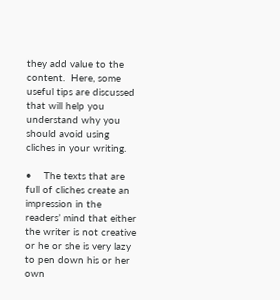they add value to the content.  Here, some useful tips are discussed that will help you understand why you should avoid using cliches in your writing.

•    The texts that are full of cliches create an impression in the readers’ mind that either the writer is not creative or he or she is very lazy to pen down his or her own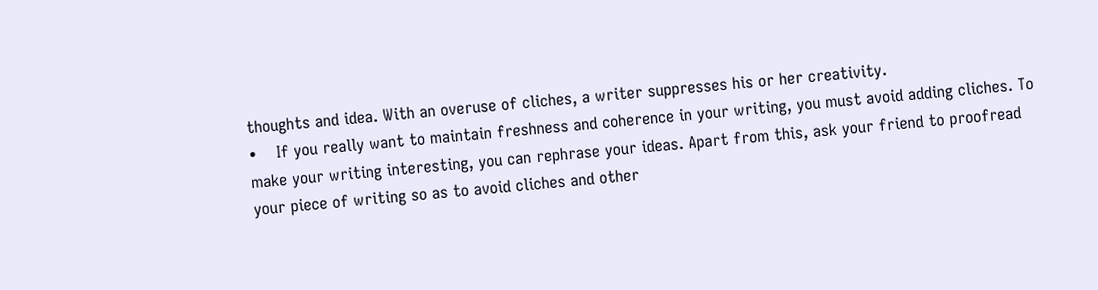thoughts and idea. With an overuse of cliches, a writer suppresses his or her creativity.
•    If you really want to maintain freshness and coherence in your writing, you must avoid adding cliches. To make your writing interesting, you can rephrase your ideas. Apart from this, ask your friend to proofread your piece of writing so as to avoid cliches and other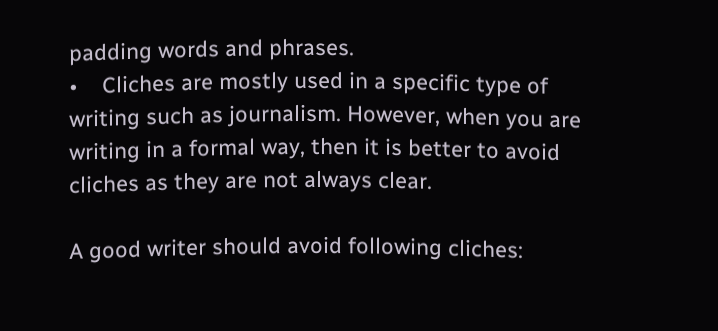padding words and phrases.
•    Cliches are mostly used in a specific type of writing such as journalism. However, when you are writing in a formal way, then it is better to avoid cliches as they are not always clear.

A good writer should avoid following cliches: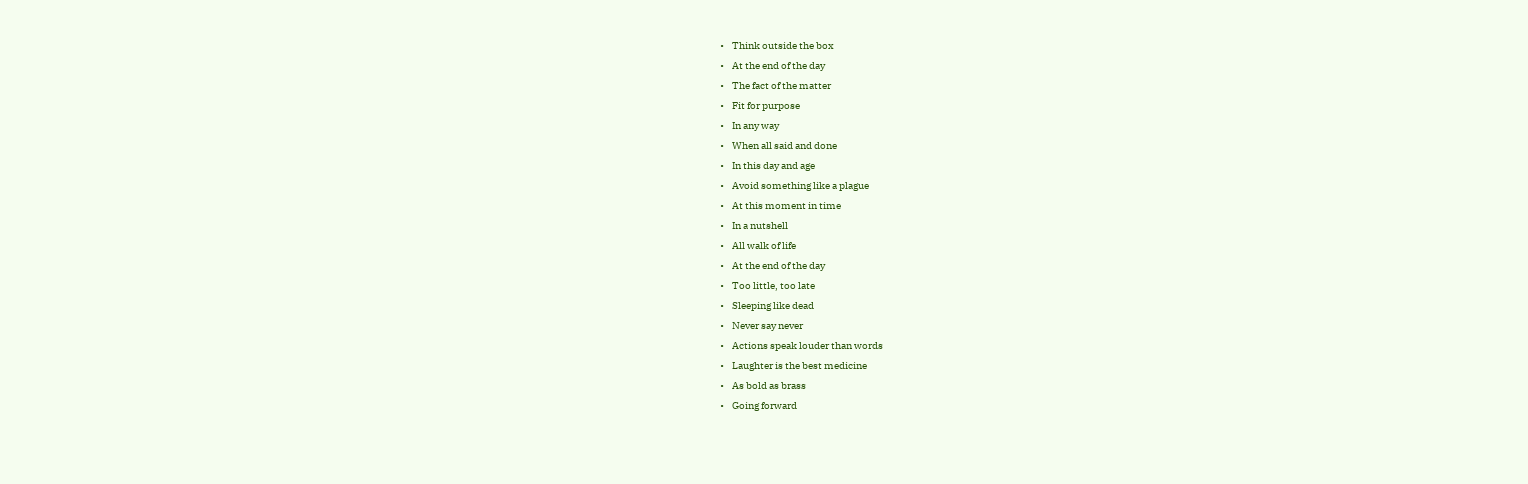•    Think outside the box
•    At the end of the day
•    The fact of the matter
•    Fit for purpose
•    In any way
•    When all said and done
•    In this day and age
•    Avoid something like a plague
•    At this moment in time
•    In a nutshell
•    All walk of life
•    At the end of the day
•    Too little, too late
•    Sleeping like dead
•    Never say never
•    Actions speak louder than words
•    Laughter is the best medicine
•    As bold as brass
•    Going forward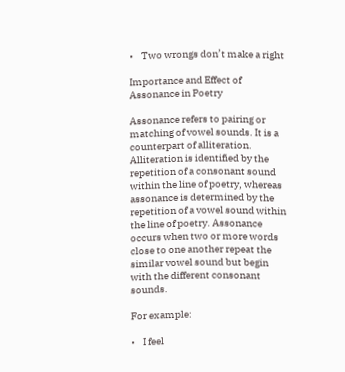•    Two wrongs don’t make a right

Importance and Effect of Assonance in Poetry

Assonance refers to pairing or matching of vowel sounds. It is a counterpart of alliteration. Alliteration is identified by the repetition of a consonant sound within the line of poetry, whereas assonance is determined by the repetition of a vowel sound within the line of poetry. Assonance occurs when two or more words close to one another repeat the similar vowel sound but begin with the different consonant sounds.

For example:

•    I feel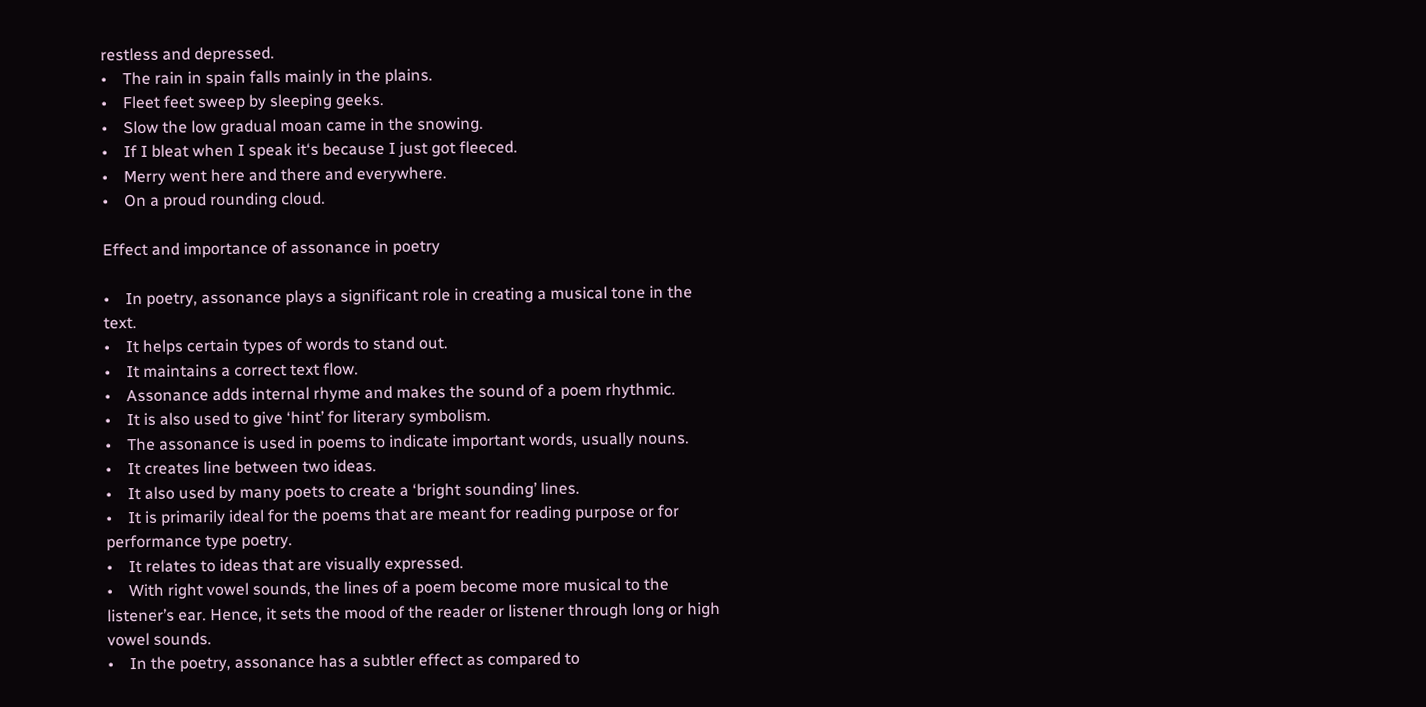restless and depressed.
•    The rain in spain falls mainly in the plains.
•    Fleet feet sweep by sleeping geeks.
•    Slow the low gradual moan came in the snowing.
•    If I bleat when I speak it‘s because I just got fleeced.
•    Merry went here and there and everywhere.
•    On a proud rounding cloud.

Effect and importance of assonance in poetry

•    In poetry, assonance plays a significant role in creating a musical tone in the text.
•    It helps certain types of words to stand out.
•    It maintains a correct text flow.
•    Assonance adds internal rhyme and makes the sound of a poem rhythmic.
•    It is also used to give ‘hint’ for literary symbolism.
•    The assonance is used in poems to indicate important words, usually nouns.
•    It creates line between two ideas.
•    It also used by many poets to create a ‘bright sounding’ lines.
•    It is primarily ideal for the poems that are meant for reading purpose or for performance type poetry.
•    It relates to ideas that are visually expressed.
•    With right vowel sounds, the lines of a poem become more musical to the listener’s ear. Hence, it sets the mood of the reader or listener through long or high vowel sounds.
•    In the poetry, assonance has a subtler effect as compared to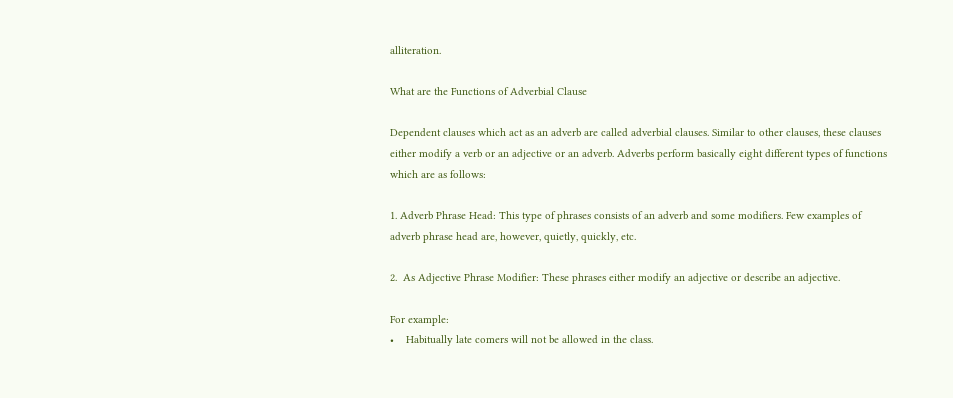alliteration.

What are the Functions of Adverbial Clause

Dependent clauses which act as an adverb are called adverbial clauses. Similar to other clauses, these clauses either modify a verb or an adjective or an adverb. Adverbs perform basically eight different types of functions which are as follows:

1. Adverb Phrase Head: This type of phrases consists of an adverb and some modifiers. Few examples of adverb phrase head are, however, quietly, quickly, etc.

2.  As Adjective Phrase Modifier: These phrases either modify an adjective or describe an adjective.

For example:
•    Habitually late comers will not be allowed in the class.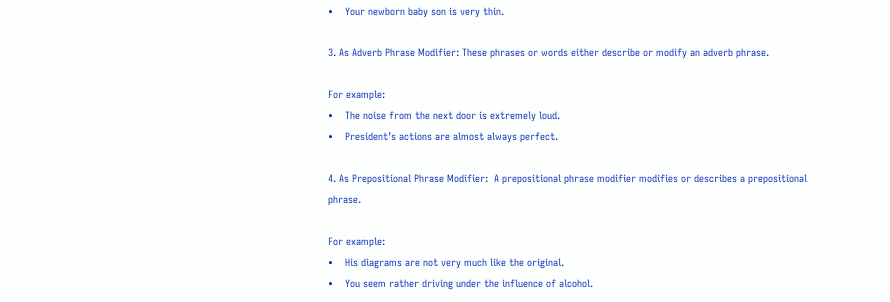•    Your newborn baby son is very thin.

3. As Adverb Phrase Modifier: These phrases or words either describe or modify an adverb phrase.

For example:
•    The noise from the next door is extremely loud.
•    President’s actions are almost always perfect.

4. As Prepositional Phrase Modifier:  A prepositional phrase modifier modifies or describes a prepositional phrase.

For example:
•    His diagrams are not very much like the original.
•    You seem rather driving under the influence of alcohol.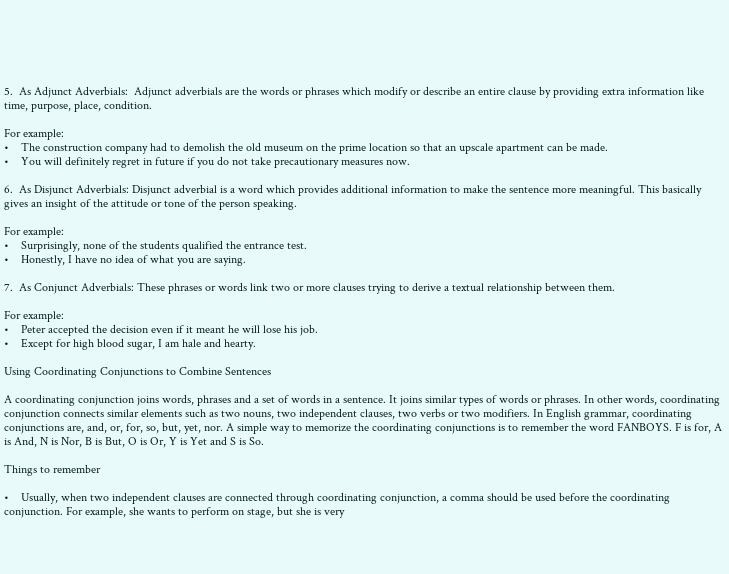5.  As Adjunct Adverbials:  Adjunct adverbials are the words or phrases which modify or describe an entire clause by providing extra information like time, purpose, place, condition.

For example:
•    The construction company had to demolish the old museum on the prime location so that an upscale apartment can be made.
•    You will definitely regret in future if you do not take precautionary measures now.

6.  As Disjunct Adverbials: Disjunct adverbial is a word which provides additional information to make the sentence more meaningful. This basically gives an insight of the attitude or tone of the person speaking.

For example:
•    Surprisingly, none of the students qualified the entrance test.
•    Honestly, I have no idea of what you are saying.

7.  As Conjunct Adverbials: These phrases or words link two or more clauses trying to derive a textual relationship between them.

For example:
•    Peter accepted the decision even if it meant he will lose his job.
•    Except for high blood sugar, I am hale and hearty.

Using Coordinating Conjunctions to Combine Sentences

A coordinating conjunction joins words, phrases and a set of words in a sentence. It joins similar types of words or phrases. In other words, coordinating conjunction connects similar elements such as two nouns, two independent clauses, two verbs or two modifiers. In English grammar, coordinating conjunctions are, and, or, for, so, but, yet, nor. A simple way to memorize the coordinating conjunctions is to remember the word FANBOYS. F is for, A is And, N is Nor, B is But, O is Or, Y is Yet and S is So.

Things to remember

•    Usually, when two independent clauses are connected through coordinating conjunction, a comma should be used before the coordinating conjunction. For example, she wants to perform on stage, but she is very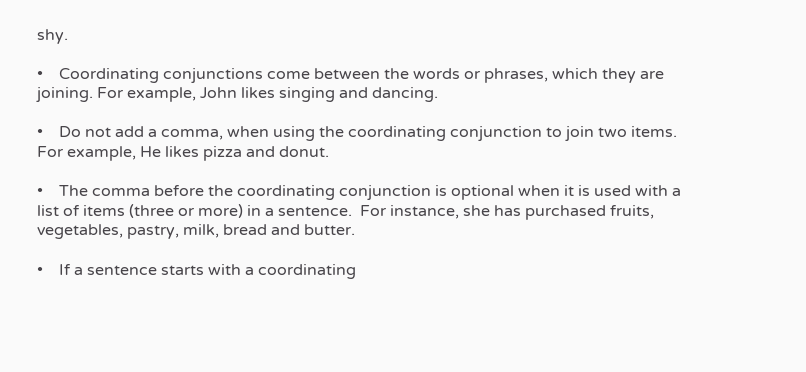shy.

•    Coordinating conjunctions come between the words or phrases, which they are joining. For example, John likes singing and dancing.

•    Do not add a comma, when using the coordinating conjunction to join two items. For example, He likes pizza and donut.

•    The comma before the coordinating conjunction is optional when it is used with a list of items (three or more) in a sentence.  For instance, she has purchased fruits, vegetables, pastry, milk, bread and butter.

•    If a sentence starts with a coordinating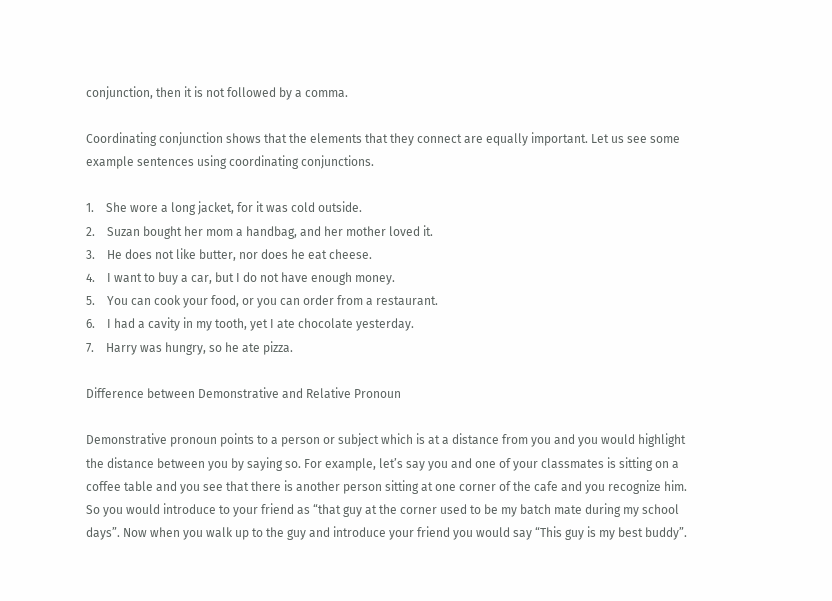conjunction, then it is not followed by a comma.

Coordinating conjunction shows that the elements that they connect are equally important. Let us see some example sentences using coordinating conjunctions.

1.    She wore a long jacket, for it was cold outside.
2.    Suzan bought her mom a handbag, and her mother loved it.
3.    He does not like butter, nor does he eat cheese.
4.    I want to buy a car, but I do not have enough money.
5.    You can cook your food, or you can order from a restaurant.
6.    I had a cavity in my tooth, yet I ate chocolate yesterday.
7.    Harry was hungry, so he ate pizza.

Difference between Demonstrative and Relative Pronoun

Demonstrative pronoun points to a person or subject which is at a distance from you and you would highlight the distance between you by saying so. For example, let’s say you and one of your classmates is sitting on a coffee table and you see that there is another person sitting at one corner of the cafe and you recognize him. So you would introduce to your friend as “that guy at the corner used to be my batch mate during my school days”. Now when you walk up to the guy and introduce your friend you would say “This guy is my best buddy”.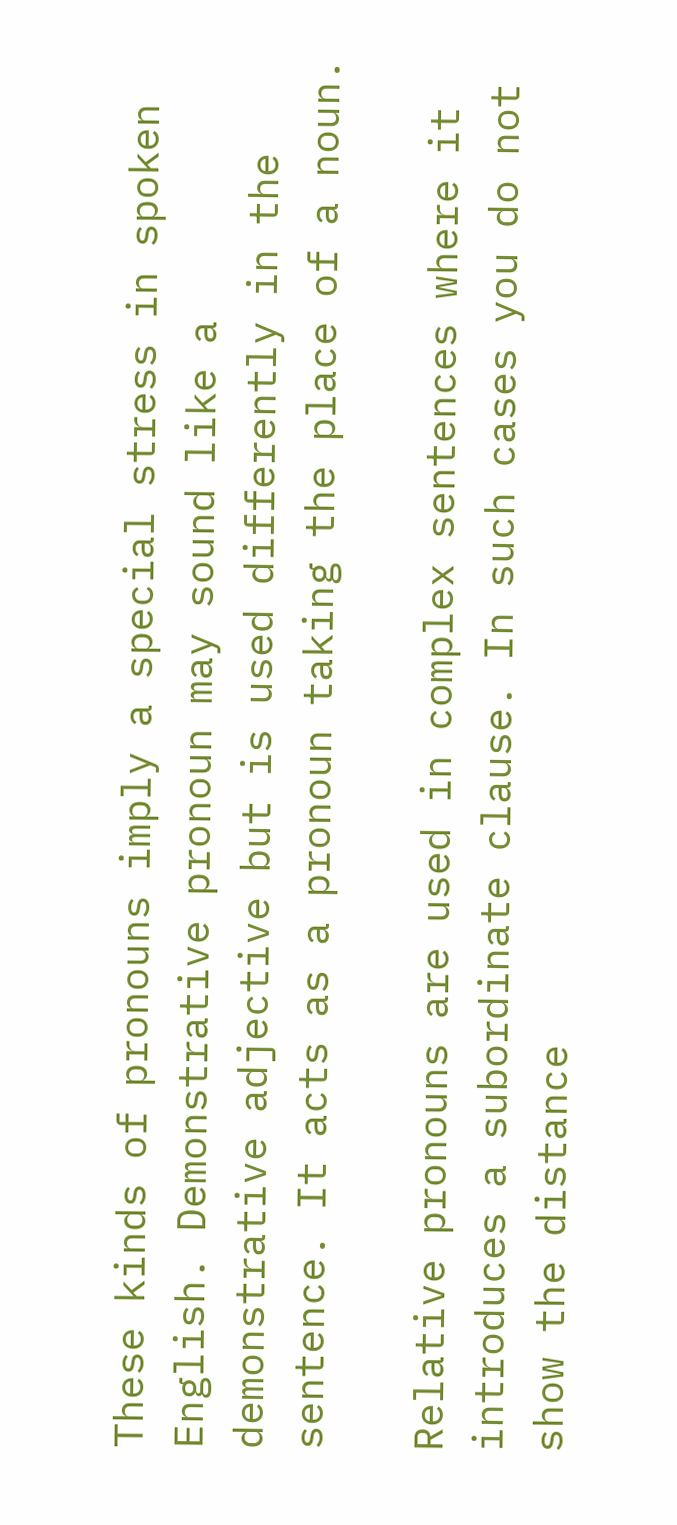These kinds of pronouns imply a special stress in spoken English. Demonstrative pronoun may sound like a demonstrative adjective but is used differently in the sentence. It acts as a pronoun taking the place of a noun.

Relative pronouns are used in complex sentences where it introduces a subordinate clause. In such cases you do not show the distance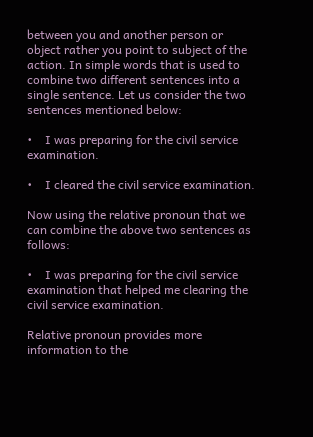between you and another person or object rather you point to subject of the action. In simple words that is used to combine two different sentences into a single sentence. Let us consider the two sentences mentioned below:

•    I was preparing for the civil service examination.

•    I cleared the civil service examination.

Now using the relative pronoun that we can combine the above two sentences as follows:

•    I was preparing for the civil service examination that helped me clearing the civil service examination.

Relative pronoun provides more information to the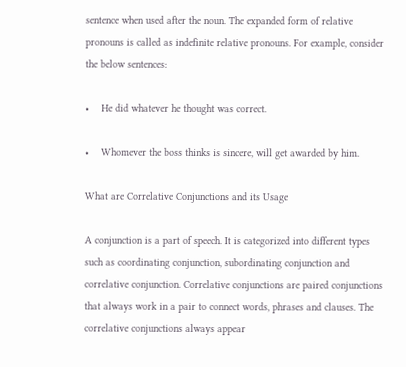sentence when used after the noun. The expanded form of relative pronouns is called as indefinite relative pronouns. For example, consider the below sentences:

•    He did whatever he thought was correct.

•    Whomever the boss thinks is sincere, will get awarded by him.

What are Correlative Conjunctions and its Usage

A conjunction is a part of speech. It is categorized into different types such as coordinating conjunction, subordinating conjunction and correlative conjunction. Correlative conjunctions are paired conjunctions that always work in a pair to connect words, phrases and clauses. The correlative conjunctions always appear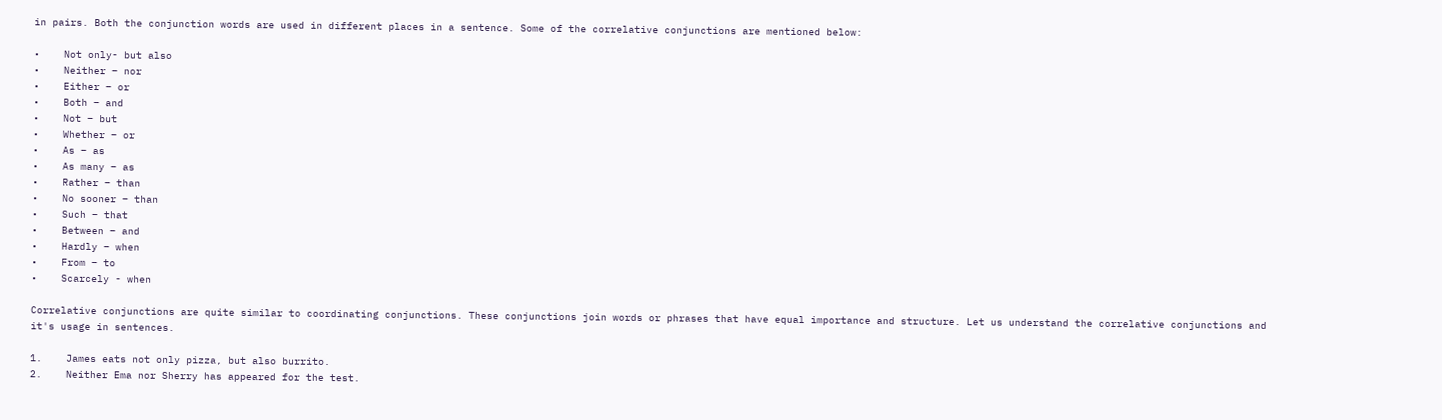in pairs. Both the conjunction words are used in different places in a sentence. Some of the correlative conjunctions are mentioned below:

•    Not only- but also
•    Neither – nor
•    Either – or
•    Both – and
•    Not – but
•    Whether – or
•    As – as
•    As many – as
•    Rather – than
•    No sooner – than
•    Such – that
•    Between – and
•    Hardly – when
•    From – to
•    Scarcely - when

Correlative conjunctions are quite similar to coordinating conjunctions. These conjunctions join words or phrases that have equal importance and structure. Let us understand the correlative conjunctions and it's usage in sentences.

1.    James eats not only pizza, but also burrito.
2.    Neither Ema nor Sherry has appeared for the test.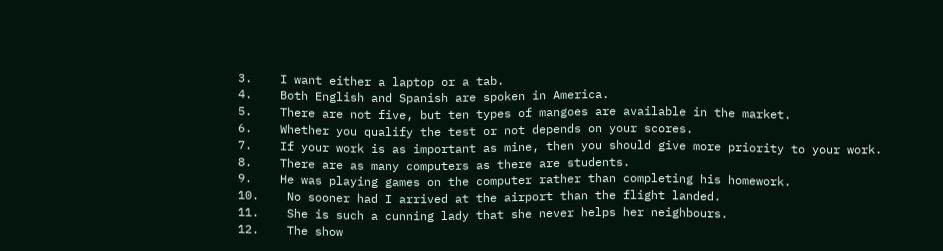3.    I want either a laptop or a tab.
4.    Both English and Spanish are spoken in America.
5.    There are not five, but ten types of mangoes are available in the market.
6.    Whether you qualify the test or not depends on your scores.
7.    If your work is as important as mine, then you should give more priority to your work.
8.    There are as many computers as there are students.
9.    He was playing games on the computer rather than completing his homework.
10.    No sooner had I arrived at the airport than the flight landed.
11.    She is such a cunning lady that she never helps her neighbours.
12.    The show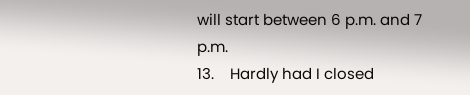will start between 6 p.m. and 7 p.m.
13.    Hardly had I closed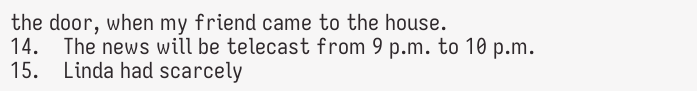the door, when my friend came to the house.
14.    The news will be telecast from 9 p.m. to 10 p.m.
15.    Linda had scarcely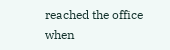reached the office when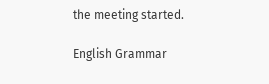the meeting started.

English Grammar